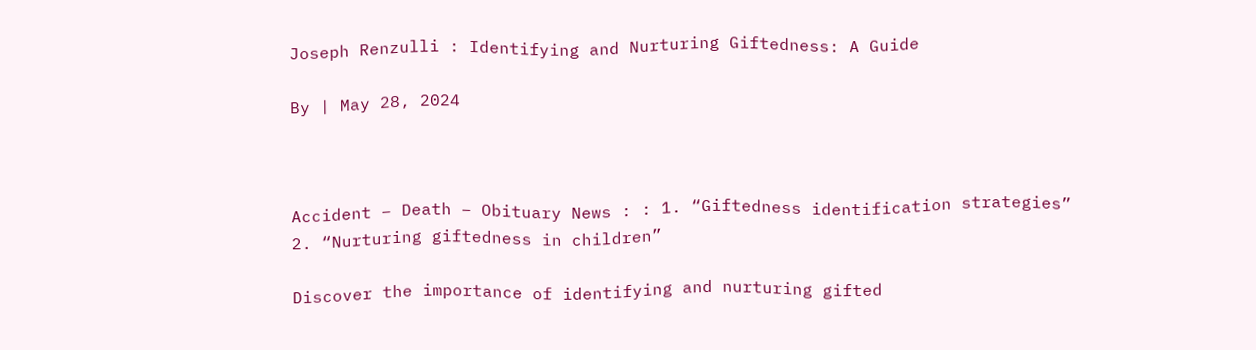Joseph Renzulli : Identifying and Nurturing Giftedness: A Guide

By | May 28, 2024



Accident – Death – Obituary News : : 1. “Giftedness identification strategies”
2. “Nurturing giftedness in children”

Discover the importance of identifying and nurturing gifted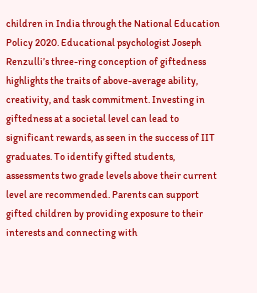children in India through the National Education Policy 2020. Educational psychologist Joseph Renzulli’s three-ring conception of giftedness highlights the traits of above-average ability, creativity, and task commitment. Investing in giftedness at a societal level can lead to significant rewards, as seen in the success of IIT graduates. To identify gifted students, assessments two grade levels above their current level are recommended. Parents can support gifted children by providing exposure to their interests and connecting with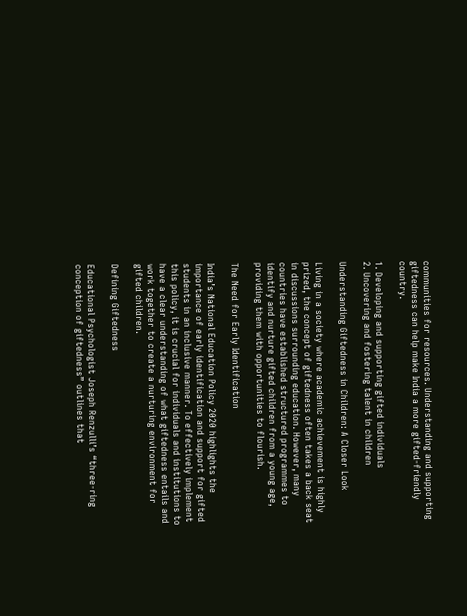communities for resources. Understanding and supporting giftedness can help make India a more gifted-friendly country.

1. Developing and supporting gifted individuals
2. Uncovering and fostering talent in children

Understanding Giftedness in Children: A Closer Look

Living in a society where academic achievement is highly prized, the concept of giftedness often takes a back seat in discussions surrounding education. However, many countries have established structured programmes to identify and nurture gifted children from a young age, providing them with opportunities to flourish.

The Need for Early Identification

India’s National Education Policy 2020 highlights the importance of early identification and support for gifted students in an inclusive manner. To effectively implement this policy, it is crucial for individuals and institutions to have a clear understanding of what giftedness entails and work together to create a nurturing environment for gifted children.

Defining Giftedness

Educational Psychologist Joseph Renzulli’s “three-ring conception of giftedness” outlines that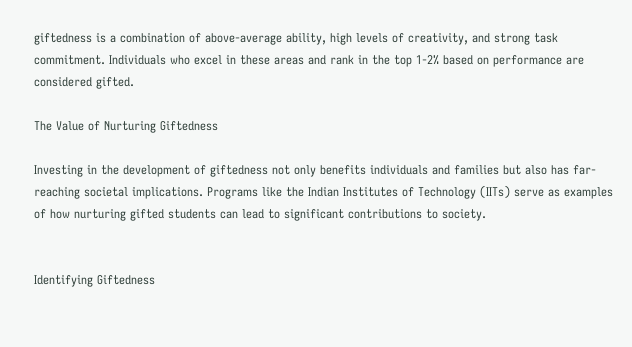giftedness is a combination of above-average ability, high levels of creativity, and strong task commitment. Individuals who excel in these areas and rank in the top 1-2% based on performance are considered gifted.

The Value of Nurturing Giftedness

Investing in the development of giftedness not only benefits individuals and families but also has far-reaching societal implications. Programs like the Indian Institutes of Technology (IITs) serve as examples of how nurturing gifted students can lead to significant contributions to society.


Identifying Giftedness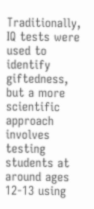Traditionally, IQ tests were used to identify giftedness, but a more scientific approach involves testing students at around ages 12-13 using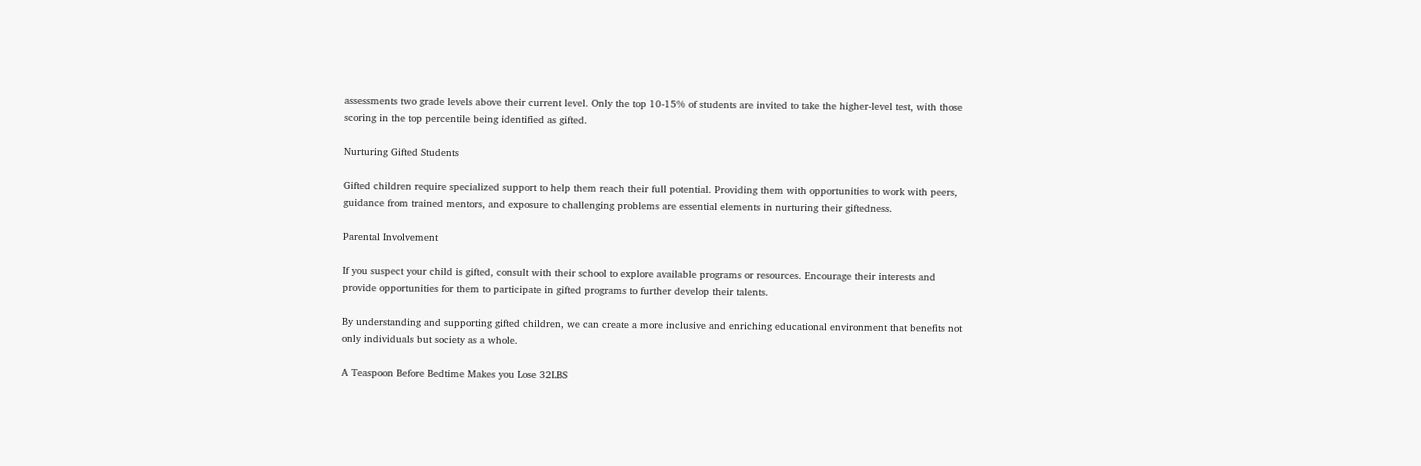assessments two grade levels above their current level. Only the top 10-15% of students are invited to take the higher-level test, with those scoring in the top percentile being identified as gifted.

Nurturing Gifted Students

Gifted children require specialized support to help them reach their full potential. Providing them with opportunities to work with peers, guidance from trained mentors, and exposure to challenging problems are essential elements in nurturing their giftedness.

Parental Involvement

If you suspect your child is gifted, consult with their school to explore available programs or resources. Encourage their interests and provide opportunities for them to participate in gifted programs to further develop their talents.

By understanding and supporting gifted children, we can create a more inclusive and enriching educational environment that benefits not only individuals but society as a whole.

A Teaspoon Before Bedtime Makes you Lose 32LBS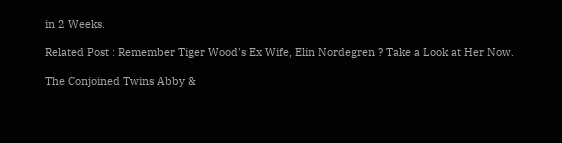in 2 Weeks.

Related Post : Remember Tiger Wood's Ex Wife, Elin Nordegren ? Take a Look at Her Now.

The Conjoined Twins Abby &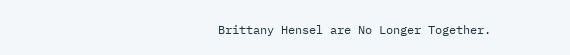Brittany Hensel are No Longer Together.